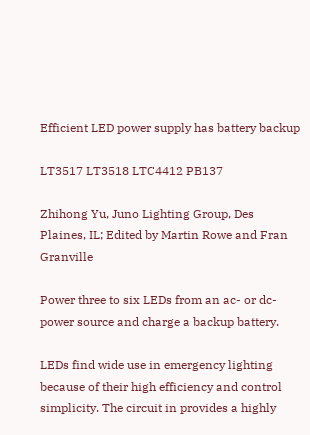Efficient LED power supply has battery backup

LT3517 LT3518 LTC4412 PB137

Zhihong Yu, Juno Lighting Group, Des Plaines, IL; Edited by Martin Rowe and Fran Granville

Power three to six LEDs from an ac- or dc-power source and charge a backup battery.

LEDs find wide use in emergency lighting because of their high efficiency and control simplicity. The circuit in provides a highly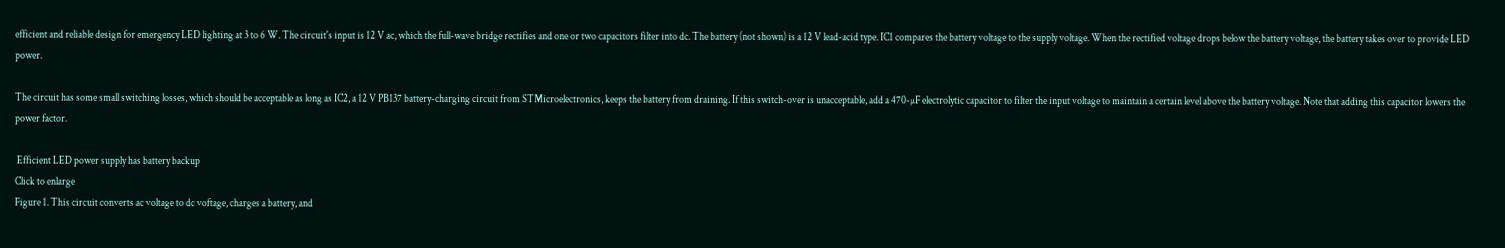efficient and reliable design for emergency LED lighting at 3 to 6 W. The circuit's input is 12 V ac, which the full-wave bridge rectifies and one or two capacitors filter into dc. The battery (not shown) is a 12 V lead-acid type. IC1 compares the battery voltage to the supply voltage. When the rectified voltage drops below the battery voltage, the battery takes over to provide LED power.

The circuit has some small switching losses, which should be acceptable as long as IC2, a 12 V PB137 battery-charging circuit from STMicroelectronics, keeps the battery from draining. If this switch-over is unacceptable, add a 470-µF electrolytic capacitor to filter the input voltage to maintain a certain level above the battery voltage. Note that adding this capacitor lowers the power factor.

 Efficient LED power supply has battery backup
Click to enlarge
Figure 1. This circuit converts ac voltage to dc voftage, charges a battery, and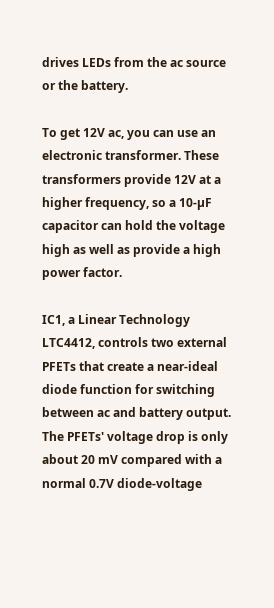drives LEDs from the ac source or the battery.

To get 12V ac, you can use an electronic transformer. These transformers provide 12V at a higher frequency, so a 10-µF capacitor can hold the voltage high as well as provide a high power factor.

IC1, a Linear Technology LTC4412, controls two external PFETs that create a near-ideal diode function for switching between ac and battery output. The PFETs' voltage drop is only about 20 mV compared with a normal 0.7V diode-voltage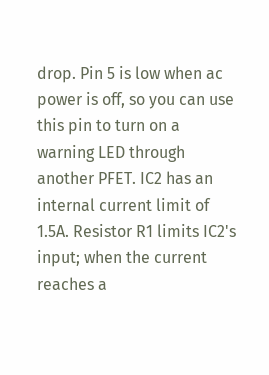drop. Pin 5 is low when ac power is off, so you can use this pin to turn on a warning LED through another PFET. IC2 has an internal current limit of 1.5A. Resistor R1 limits IC2's input; when the current reaches a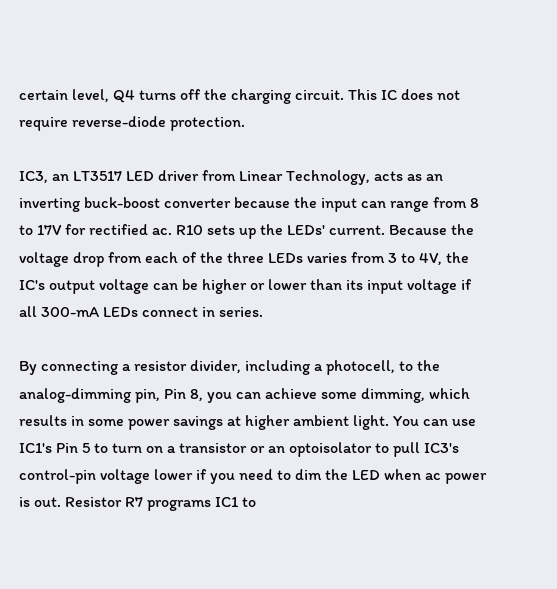certain level, Q4 turns off the charging circuit. This IC does not require reverse-diode protection.

IC3, an LT3517 LED driver from Linear Technology, acts as an inverting buck-boost converter because the input can range from 8 to 17V for rectified ac. R10 sets up the LEDs' current. Because the voltage drop from each of the three LEDs varies from 3 to 4V, the IC's output voltage can be higher or lower than its input voltage if all 300-mA LEDs connect in series.

By connecting a resistor divider, including a photocell, to the analog-dimming pin, Pin 8, you can achieve some dimming, which results in some power savings at higher ambient light. You can use IC1's Pin 5 to turn on a transistor or an optoisolator to pull IC3's control-pin voltage lower if you need to dim the LED when ac power is out. Resistor R7 programs IC1 to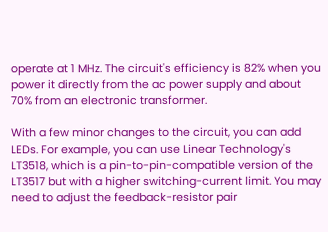operate at 1 MHz. The circuit's efficiency is 82% when you power it directly from the ac power supply and about 70% from an electronic transformer.

With a few minor changes to the circuit, you can add LEDs. For example, you can use Linear Technology's LT3518, which is a pin-to-pin-compatible version of the LT3517 but with a higher switching-current limit. You may need to adjust the feedback-resistor pair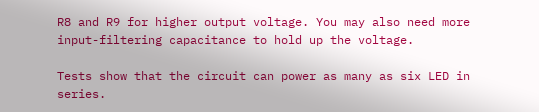R8 and R9 for higher output voltage. You may also need more input-filtering capacitance to hold up the voltage.

Tests show that the circuit can power as many as six LED in series.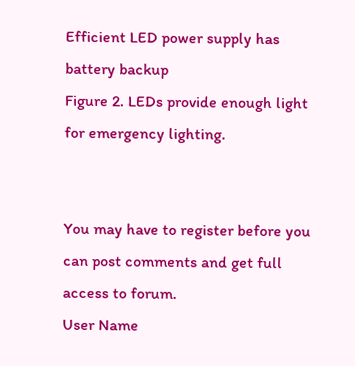Efficient LED power supply has battery backup
Figure 2. LEDs provide enough light for emergency lighting.


You may have to register before you can post comments and get full access to forum.
User Name